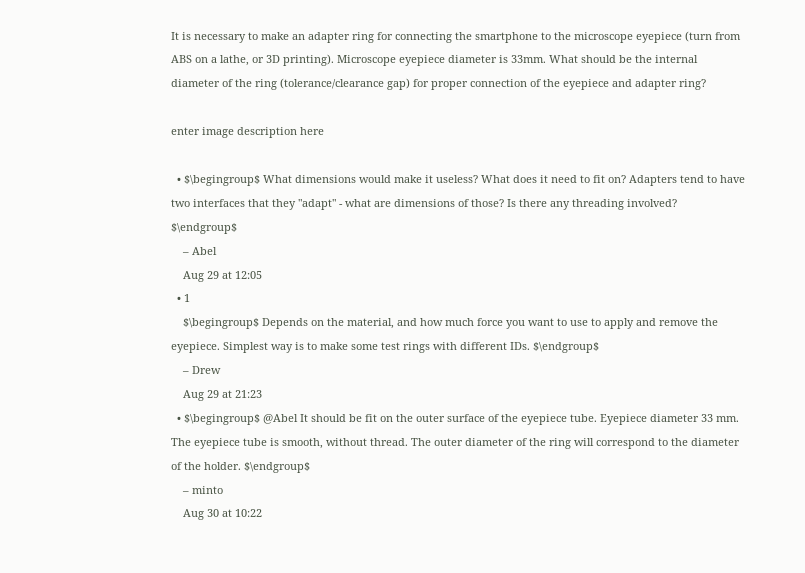It is necessary to make an adapter ring for connecting the smartphone to the microscope eyepiece (turn from ABS on a lathe, or 3D printing). Microscope eyepiece diameter is 33mm. What should be the internal diameter of the ring (tolerance/clearance gap) for proper connection of the eyepiece and adapter ring?

enter image description here

  • $\begingroup$ What dimensions would make it useless? What does it need to fit on? Adapters tend to have two interfaces that they "adapt" - what are dimensions of those? Is there any threading involved? $\endgroup$
    – Abel
    Aug 29 at 12:05
  • 1
    $\begingroup$ Depends on the material, and how much force you want to use to apply and remove the eyepiece. Simplest way is to make some test rings with different IDs. $\endgroup$
    – Drew
    Aug 29 at 21:23
  • $\begingroup$ @Abel It should be fit on the outer surface of the eyepiece tube. Eyepiece diameter 33 mm. The eyepiece tube is smooth, without thread. The outer diameter of the ring will correspond to the diameter of the holder. $\endgroup$
    – minto
    Aug 30 at 10:22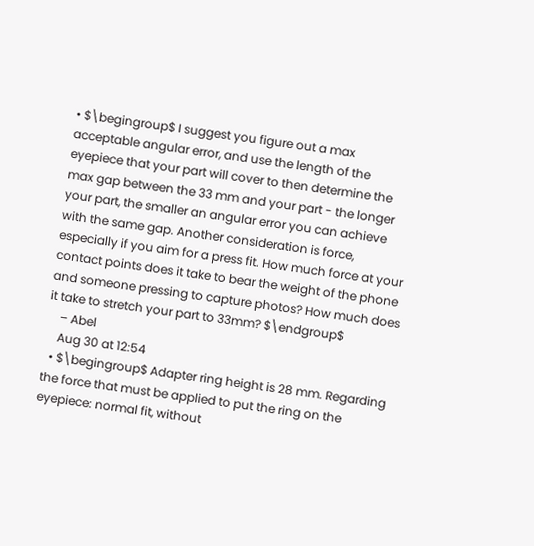• $\begingroup$ I suggest you figure out a max acceptable angular error, and use the length of the eyepiece that your part will cover to then determine the max gap between the 33 mm and your part - the longer your part, the smaller an angular error you can achieve with the same gap. Another consideration is force, especially if you aim for a press fit. How much force at your contact points does it take to bear the weight of the phone and someone pressing to capture photos? How much does it take to stretch your part to 33mm? $\endgroup$
    – Abel
    Aug 30 at 12:54
  • $\begingroup$ Adapter ring height is 28 mm. Regarding the force that must be applied to put the ring on the eyepiece: normal fit, without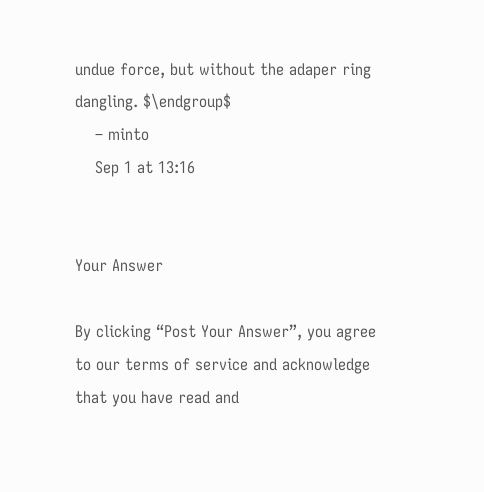undue force, but without the adaper ring dangling. $\endgroup$
    – minto
    Sep 1 at 13:16


Your Answer

By clicking “Post Your Answer”, you agree to our terms of service and acknowledge that you have read and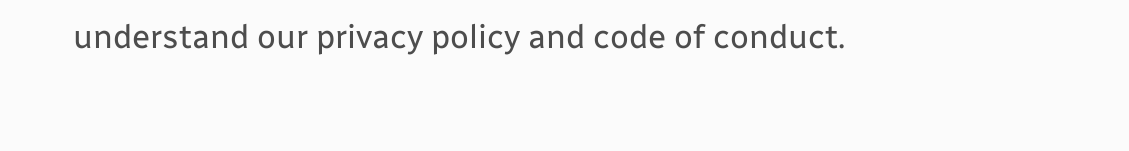understand our privacy policy and code of conduct.